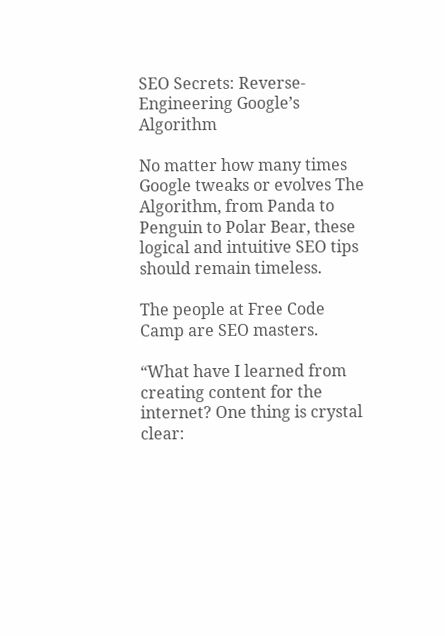SEO Secrets: Reverse-Engineering Google’s Algorithm

No matter how many times Google tweaks or evolves The Algorithm, from Panda to Penguin to Polar Bear, these logical and intuitive SEO tips should remain timeless.

The people at Free Code Camp are SEO masters.

“What have I learned from creating content for the internet? One thing is crystal clear: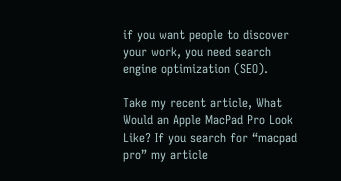if you want people to discover your work, you need search engine optimization (SEO).

Take my recent article, What Would an Apple MacPad Pro Look Like? If you search for “macpad pro” my article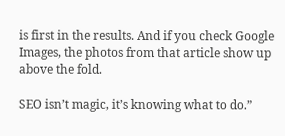is first in the results. And if you check Google Images, the photos from that article show up above the fold.

SEO isn’t magic, it’s knowing what to do.”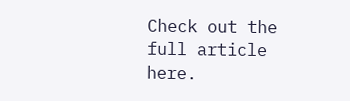Check out the full article here.